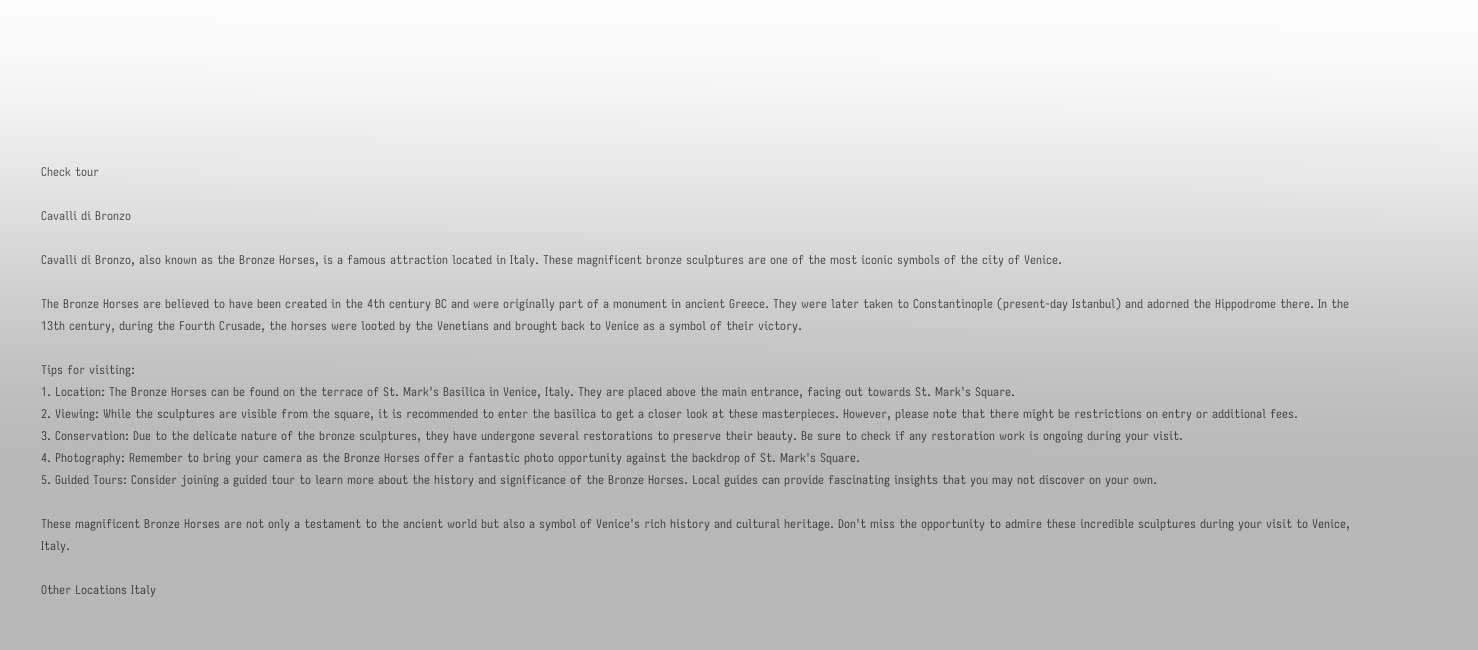Check tour

Cavalli di Bronzo

Cavalli di Bronzo, also known as the Bronze Horses, is a famous attraction located in Italy. These magnificent bronze sculptures are one of the most iconic symbols of the city of Venice.

The Bronze Horses are believed to have been created in the 4th century BC and were originally part of a monument in ancient Greece. They were later taken to Constantinople (present-day Istanbul) and adorned the Hippodrome there. In the 13th century, during the Fourth Crusade, the horses were looted by the Venetians and brought back to Venice as a symbol of their victory.

Tips for visiting:
1. Location: The Bronze Horses can be found on the terrace of St. Mark's Basilica in Venice, Italy. They are placed above the main entrance, facing out towards St. Mark's Square.
2. Viewing: While the sculptures are visible from the square, it is recommended to enter the basilica to get a closer look at these masterpieces. However, please note that there might be restrictions on entry or additional fees.
3. Conservation: Due to the delicate nature of the bronze sculptures, they have undergone several restorations to preserve their beauty. Be sure to check if any restoration work is ongoing during your visit.
4. Photography: Remember to bring your camera as the Bronze Horses offer a fantastic photo opportunity against the backdrop of St. Mark's Square.
5. Guided Tours: Consider joining a guided tour to learn more about the history and significance of the Bronze Horses. Local guides can provide fascinating insights that you may not discover on your own.

These magnificent Bronze Horses are not only a testament to the ancient world but also a symbol of Venice's rich history and cultural heritage. Don't miss the opportunity to admire these incredible sculptures during your visit to Venice, Italy.

Other Locations Italy